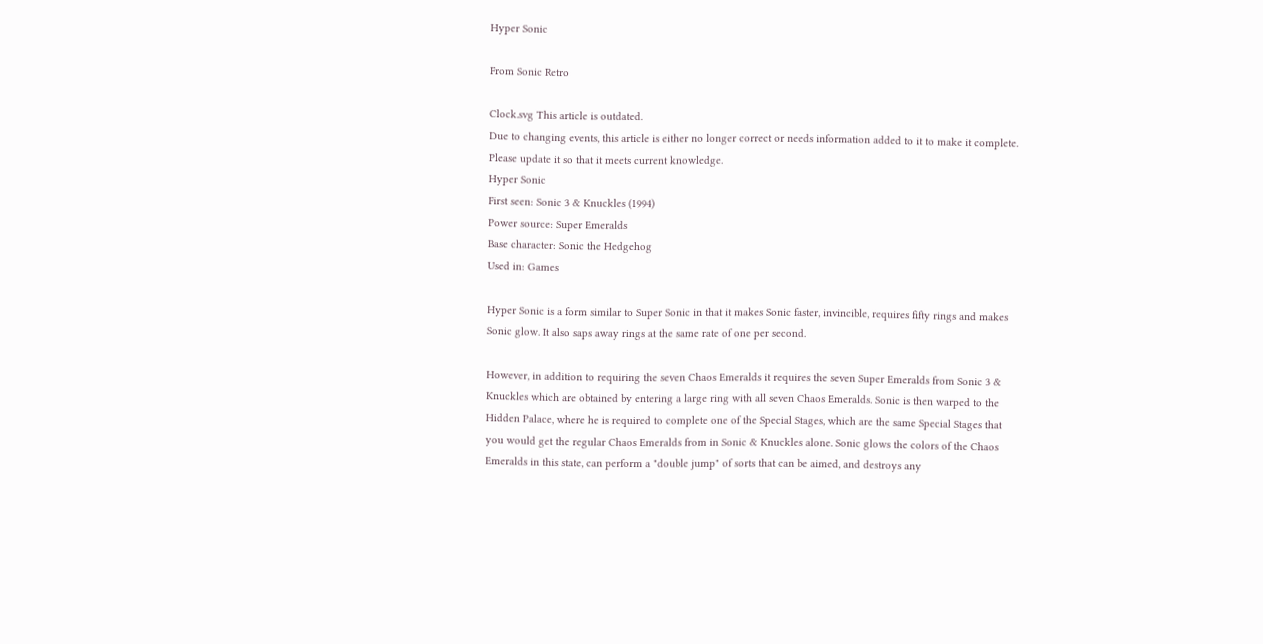Hyper Sonic

From Sonic Retro

Clock.svg This article is outdated.
Due to changing events, this article is either no longer correct or needs information added to it to make it complete. Please update it so that it meets current knowledge.
Hyper Sonic
First seen: Sonic 3 & Knuckles (1994)
Power source: Super Emeralds
Base character: Sonic the Hedgehog
Used in: Games

Hyper Sonic is a form similar to Super Sonic in that it makes Sonic faster, invincible, requires fifty rings and makes Sonic glow. It also saps away rings at the same rate of one per second.

However, in addition to requiring the seven Chaos Emeralds it requires the seven Super Emeralds from Sonic 3 & Knuckles which are obtained by entering a large ring with all seven Chaos Emeralds. Sonic is then warped to the Hidden Palace, where he is required to complete one of the Special Stages, which are the same Special Stages that you would get the regular Chaos Emeralds from in Sonic & Knuckles alone. Sonic glows the colors of the Chaos Emeralds in this state, can perform a "double jump" of sorts that can be aimed, and destroys any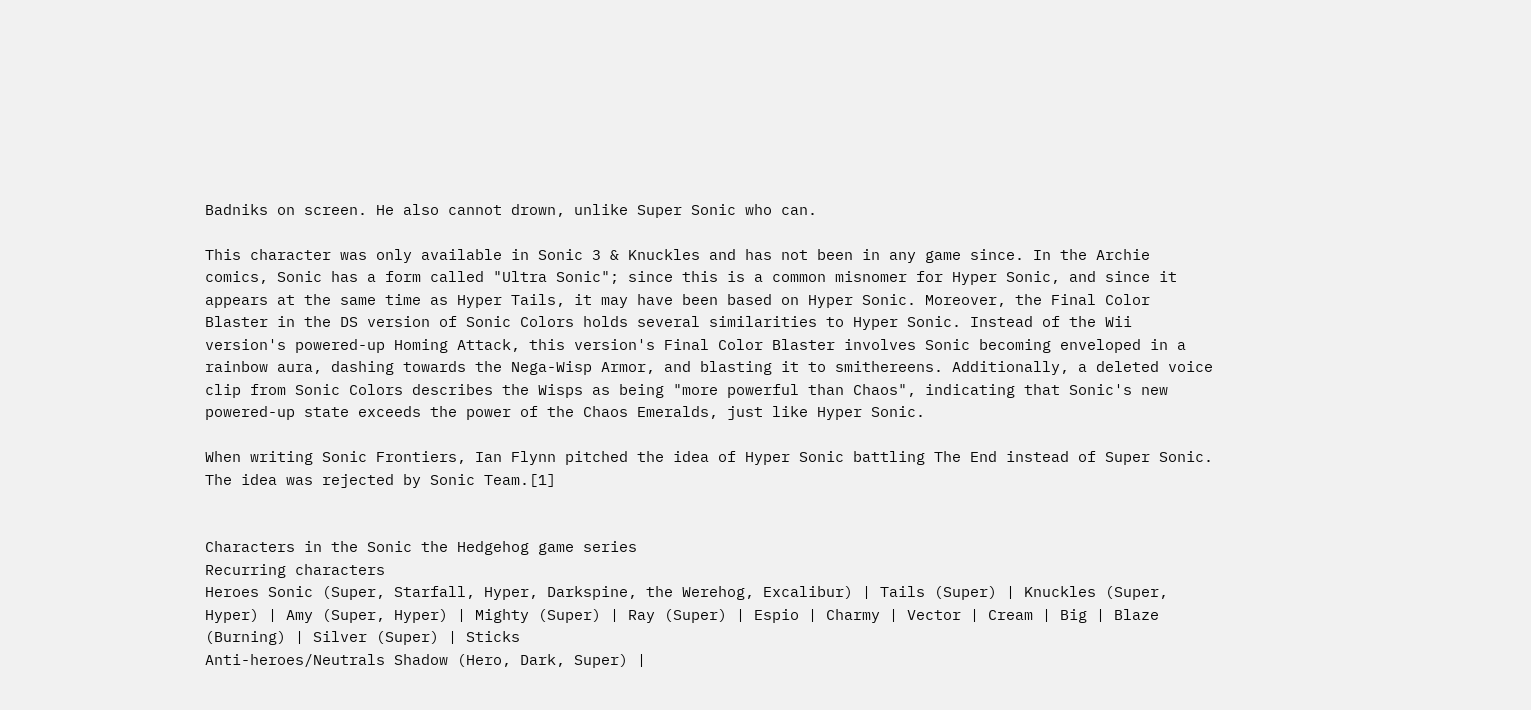Badniks on screen. He also cannot drown, unlike Super Sonic who can.

This character was only available in Sonic 3 & Knuckles and has not been in any game since. In the Archie comics, Sonic has a form called "Ultra Sonic"; since this is a common misnomer for Hyper Sonic, and since it appears at the same time as Hyper Tails, it may have been based on Hyper Sonic. Moreover, the Final Color Blaster in the DS version of Sonic Colors holds several similarities to Hyper Sonic. Instead of the Wii version's powered-up Homing Attack, this version's Final Color Blaster involves Sonic becoming enveloped in a rainbow aura, dashing towards the Nega-Wisp Armor, and blasting it to smithereens. Additionally, a deleted voice clip from Sonic Colors describes the Wisps as being "more powerful than Chaos", indicating that Sonic's new powered-up state exceeds the power of the Chaos Emeralds, just like Hyper Sonic.

When writing Sonic Frontiers, Ian Flynn pitched the idea of Hyper Sonic battling The End instead of Super Sonic. The idea was rejected by Sonic Team.[1]


Characters in the Sonic the Hedgehog game series
Recurring characters
Heroes Sonic (Super, Starfall, Hyper, Darkspine, the Werehog, Excalibur) | Tails (Super) | Knuckles (Super, Hyper) | Amy (Super, Hyper) | Mighty (Super) | Ray (Super) | Espio | Charmy | Vector | Cream | Big | Blaze (Burning) | Silver (Super) | Sticks
Anti-heroes/Neutrals Shadow (Hero, Dark, Super) |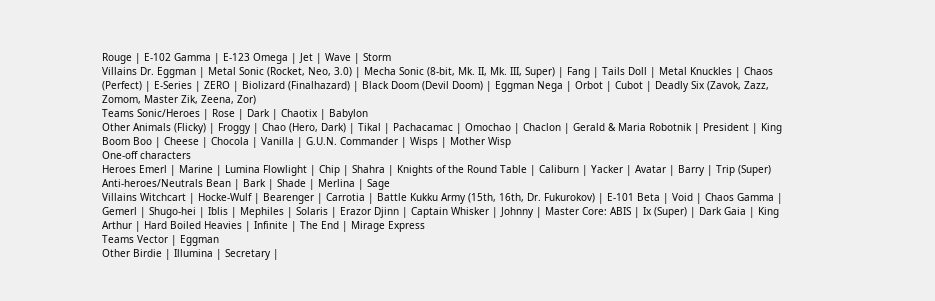Rouge | E-102 Gamma | E-123 Omega | Jet | Wave | Storm
Villains Dr. Eggman | Metal Sonic (Rocket, Neo, 3.0) | Mecha Sonic (8-bit, Mk. II, Mk. III, Super) | Fang | Tails Doll | Metal Knuckles | Chaos (Perfect) | E-Series | ZERO | Biolizard (Finalhazard) | Black Doom (Devil Doom) | Eggman Nega | Orbot | Cubot | Deadly Six (Zavok, Zazz, Zomom, Master Zik, Zeena, Zor)
Teams Sonic/Heroes | Rose | Dark | Chaotix | Babylon
Other Animals (Flicky) | Froggy | Chao (Hero, Dark) | Tikal | Pachacamac | Omochao | Chaclon | Gerald & Maria Robotnik | President | King Boom Boo | Cheese | Chocola | Vanilla | G.U.N. Commander | Wisps | Mother Wisp
One-off characters
Heroes Emerl | Marine | Lumina Flowlight | Chip | Shahra | Knights of the Round Table | Caliburn | Yacker | Avatar | Barry | Trip (Super)
Anti-heroes/Neutrals Bean | Bark | Shade | Merlina | Sage
Villains Witchcart | Hocke-Wulf | Bearenger | Carrotia | Battle Kukku Army (15th, 16th, Dr. Fukurokov) | E-101 Beta | Void | Chaos Gamma | Gemerl | Shugo-hei | Iblis | Mephiles | Solaris | Erazor Djinn | Captain Whisker | Johnny | Master Core: ABIS | Ix (Super) | Dark Gaia | King Arthur | Hard Boiled Heavies | Infinite | The End | Mirage Express
Teams Vector | Eggman
Other Birdie | Illumina | Secretary |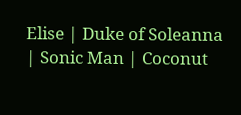Elise | Duke of Soleanna | Sonic Man | Coconut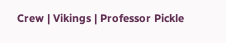Crew | Vikings | Professor Pickle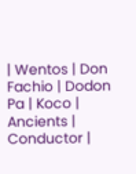| Wentos | Don Fachio | Dodon Pa | Koco | Ancients | Conductor |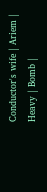Conductor's wife | Ariem | Heavy | Bomb |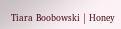Tiara Boobowski | Honey